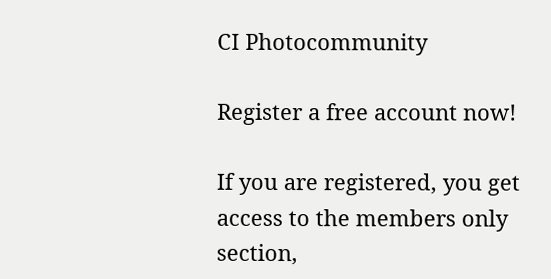CI Photocommunity

Register a free account now!

If you are registered, you get access to the members only section,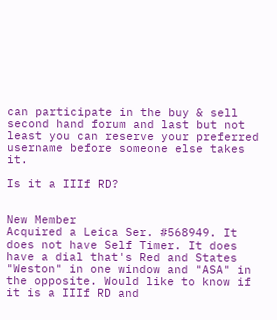can participate in the buy & sell second hand forum and last but not least you can reserve your preferred username before someone else takes it.

Is it a IIIf RD?


New Member
Acquired a Leica Ser. #568949. It does not have Self Timer. It does have a dial that's Red and States "Weston" in one window and "ASA" in the opposite. Would like to know if it is a IIIf RD and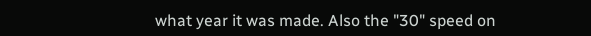what year it was made. Also the "30" speed on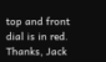top and front dial is in red. Thanks, Jack